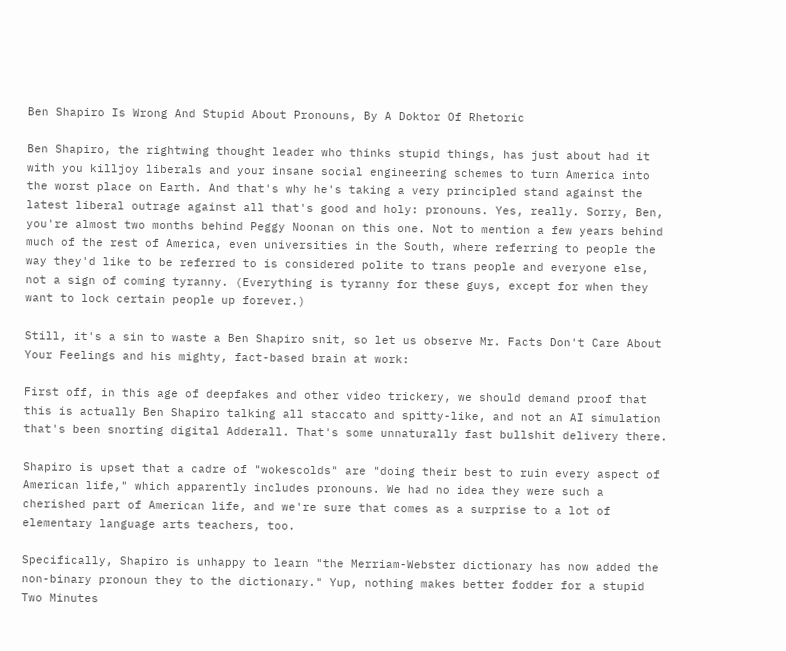Ben Shapiro Is Wrong And Stupid About Pronouns, By A Doktor Of Rhetoric

Ben Shapiro, the rightwing thought leader who thinks stupid things, has just about had it with you killjoy liberals and your insane social engineering schemes to turn America into the worst place on Earth. And that's why he's taking a very principled stand against the latest liberal outrage against all that's good and holy: pronouns. Yes, really. Sorry, Ben, you're almost two months behind Peggy Noonan on this one. Not to mention a few years behind much of the rest of America, even universities in the South, where referring to people the way they'd like to be referred to is considered polite to trans people and everyone else, not a sign of coming tyranny. (Everything is tyranny for these guys, except for when they want to lock certain people up forever.)

Still, it's a sin to waste a Ben Shapiro snit, so let us observe Mr. Facts Don't Care About Your Feelings and his mighty, fact-based brain at work:

First off, in this age of deepfakes and other video trickery, we should demand proof that this is actually Ben Shapiro talking all staccato and spitty-like, and not an AI simulation that's been snorting digital Adderall. That's some unnaturally fast bullshit delivery there.

Shapiro is upset that a cadre of "wokescolds" are "doing their best to ruin every aspect of American life," which apparently includes pronouns. We had no idea they were such a cherished part of American life, and we're sure that comes as a surprise to a lot of elementary language arts teachers, too.

Specifically, Shapiro is unhappy to learn "the Merriam-Webster dictionary has now added the non-binary pronoun they to the dictionary." Yup, nothing makes better fodder for a stupid Two Minutes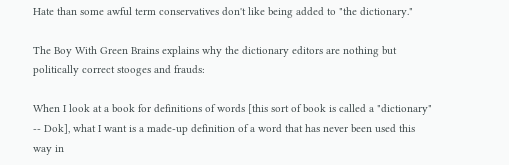Hate than some awful term conservatives don't like being added to "the dictionary."

The Boy With Green Brains explains why the dictionary editors are nothing but politically correct stooges and frauds:

When I look at a book for definitions of words [this sort of book is called a "dictionary" -- Dok], what I want is a made-up definition of a word that has never been used this way in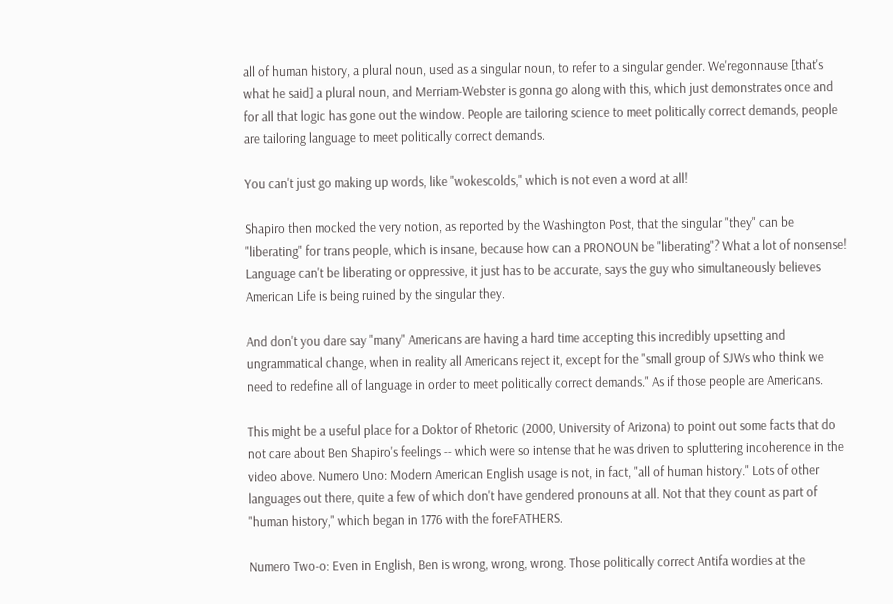all of human history, a plural noun, used as a singular noun, to refer to a singular gender. We'regonnause [that's what he said] a plural noun, and Merriam-Webster is gonna go along with this, which just demonstrates once and for all that logic has gone out the window. People are tailoring science to meet politically correct demands, people are tailoring language to meet politically correct demands.

You can't just go making up words, like "wokescolds," which is not even a word at all!

Shapiro then mocked the very notion, as reported by the Washington Post, that the singular "they" can be "liberating" for trans people, which is insane, because how can a PRONOUN be "liberating"? What a lot of nonsense! Language can't be liberating or oppressive, it just has to be accurate, says the guy who simultaneously believes American Life is being ruined by the singular they.

And don't you dare say "many" Americans are having a hard time accepting this incredibly upsetting and ungrammatical change, when in reality all Americans reject it, except for the "small group of SJWs who think we need to redefine all of language in order to meet politically correct demands." As if those people are Americans.

This might be a useful place for a Doktor of Rhetoric (2000, University of Arizona) to point out some facts that do not care about Ben Shapiro's feelings -- which were so intense that he was driven to spluttering incoherence in the video above. Numero Uno: Modern American English usage is not, in fact, "all of human history." Lots of other languages out there, quite a few of which don't have gendered pronouns at all. Not that they count as part of "human history," which began in 1776 with the foreFATHERS.

Numero Two-o: Even in English, Ben is wrong, wrong, wrong. Those politically correct Antifa wordies at the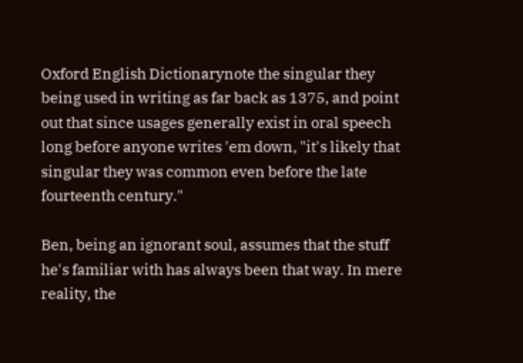Oxford English Dictionarynote the singular they being used in writing as far back as 1375, and point out that since usages generally exist in oral speech long before anyone writes 'em down, "it's likely that singular they was common even before the late fourteenth century."

Ben, being an ignorant soul, assumes that the stuff he's familiar with has always been that way. In mere reality, the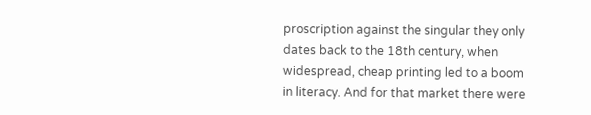proscription against the singular they only dates back to the 18th century, when widespread, cheap printing led to a boom in literacy. And for that market there were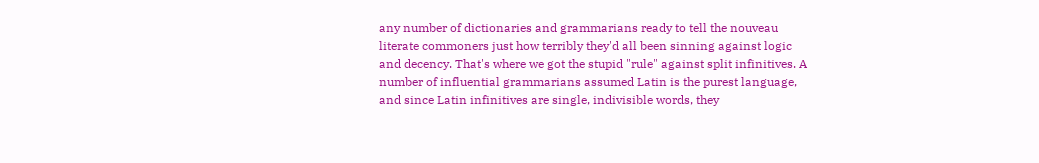any number of dictionaries and grammarians ready to tell the nouveau literate commoners just how terribly they'd all been sinning against logic and decency. That's where we got the stupid "rule" against split infinitives. A number of influential grammarians assumed Latin is the purest language, and since Latin infinitives are single, indivisible words, they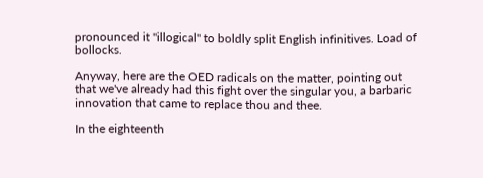pronounced it "illogical" to boldly split English infinitives. Load of bollocks.

Anyway, here are the OED radicals on the matter, pointing out that we've already had this fight over the singular you, a barbaric innovation that came to replace thou and thee.

In the eighteenth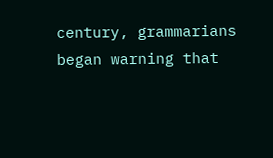century, grammarians began warning that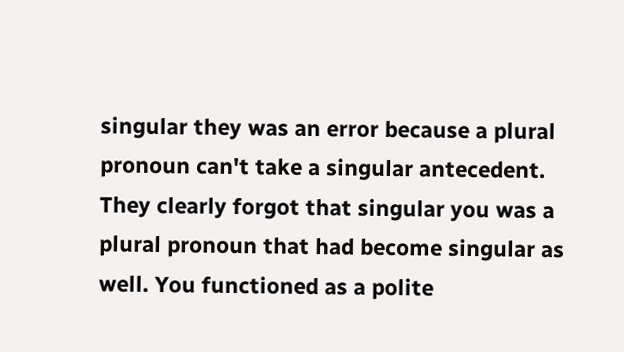singular they was an error because a plural pronoun can't take a singular antecedent. They clearly forgot that singular you was a plural pronoun that had become singular as well. You functioned as a polite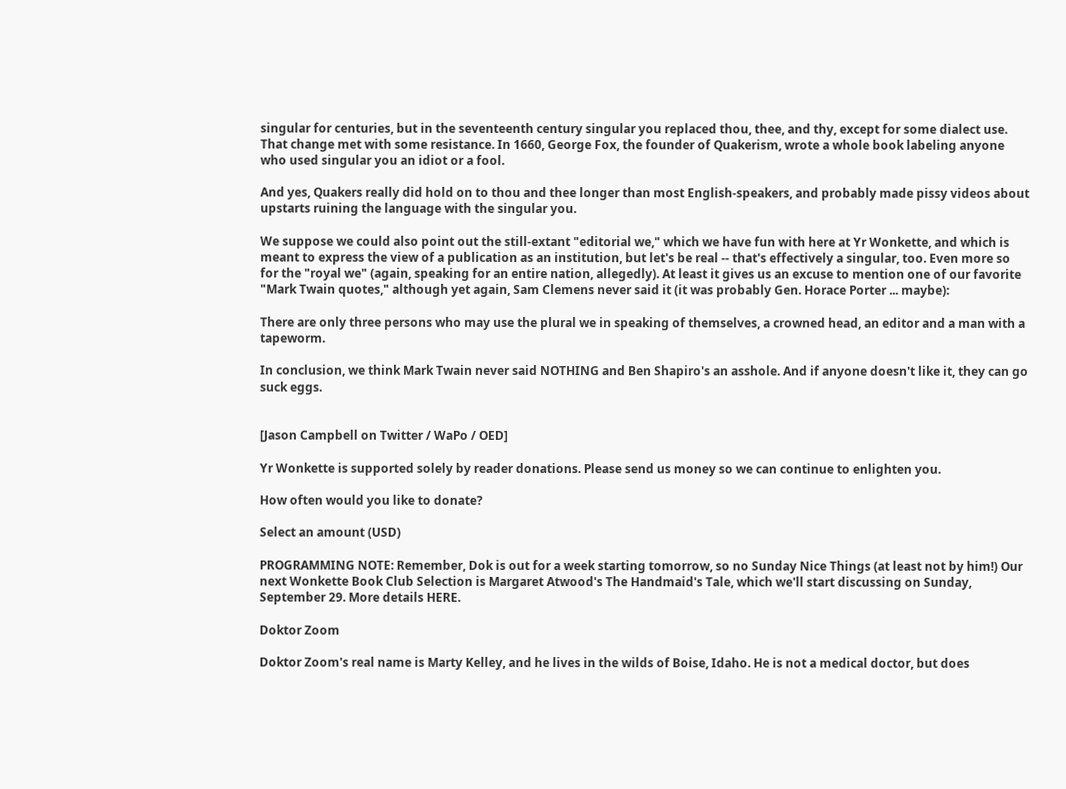singular for centuries, but in the seventeenth century singular you replaced thou, thee, and thy, except for some dialect use. That change met with some resistance. In 1660, George Fox, the founder of Quakerism, wrote a whole book labeling anyone who used singular you an idiot or a fool.

And yes, Quakers really did hold on to thou and thee longer than most English-speakers, and probably made pissy videos about upstarts ruining the language with the singular you.

We suppose we could also point out the still-extant "editorial we," which we have fun with here at Yr Wonkette, and which is meant to express the view of a publication as an institution, but let's be real -- that's effectively a singular, too. Even more so for the "royal we" (again, speaking for an entire nation, allegedly). At least it gives us an excuse to mention one of our favorite "Mark Twain quotes," although yet again, Sam Clemens never said it (it was probably Gen. Horace Porter ... maybe):

There are only three persons who may use the plural we in speaking of themselves, a crowned head, an editor and a man with a tapeworm.

In conclusion, we think Mark Twain never said NOTHING and Ben Shapiro's an asshole. And if anyone doesn't like it, they can go suck eggs.


[Jason Campbell on Twitter / WaPo / OED]

Yr Wonkette is supported solely by reader donations. Please send us money so we can continue to enlighten you.

How often would you like to donate?

Select an amount (USD)

PROGRAMMING NOTE: Remember, Dok is out for a week starting tomorrow, so no Sunday Nice Things (at least not by him!) Our next Wonkette Book Club Selection is Margaret Atwood's The Handmaid's Tale, which we'll start discussing on Sunday, September 29. More details HERE.

Doktor Zoom

Doktor Zoom's real name is Marty Kelley, and he lives in the wilds of Boise, Idaho. He is not a medical doctor, but does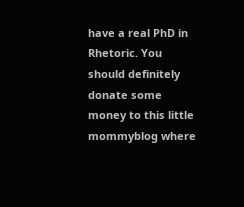have a real PhD in Rhetoric. You should definitely donate some money to this little mommyblog where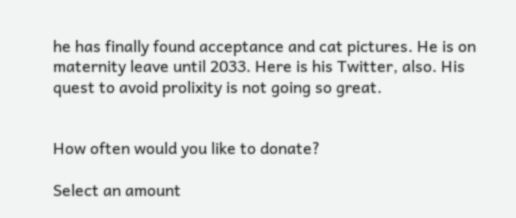he has finally found acceptance and cat pictures. He is on maternity leave until 2033. Here is his Twitter, also. His quest to avoid prolixity is not going so great.


How often would you like to donate?

Select an amount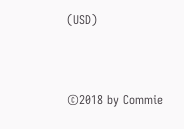(USD)


©2018 by Commie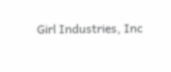Girl Industries, Inc